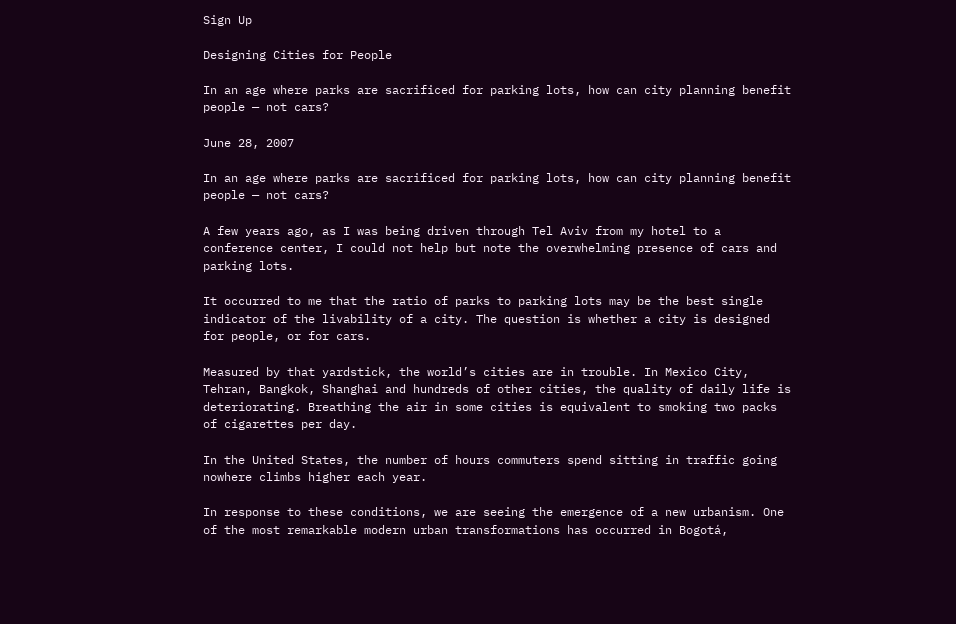Sign Up

Designing Cities for People

In an age where parks are sacrificed for parking lots, how can city planning benefit people — not cars?

June 28, 2007

In an age where parks are sacrificed for parking lots, how can city planning benefit people — not cars?

A few years ago, as I was being driven through Tel Aviv from my hotel to a conference center, I could not help but note the overwhelming presence of cars and parking lots.

It occurred to me that the ratio of parks to parking lots may be the best single indicator of the livability of a city. The question is whether a city is designed for people, or for cars.

Measured by that yardstick, the world’s cities are in trouble. In Mexico City, Tehran, Bangkok, Shanghai and hundreds of other cities, the quality of daily life is deteriorating. Breathing the air in some cities is equivalent to smoking two packs of cigarettes per day.

In the United States, the number of hours commuters spend sitting in traffic going nowhere climbs higher each year.

In response to these conditions, we are seeing the emergence of a new urbanism. One of the most remarkable modern urban transformations has occurred in Bogotá,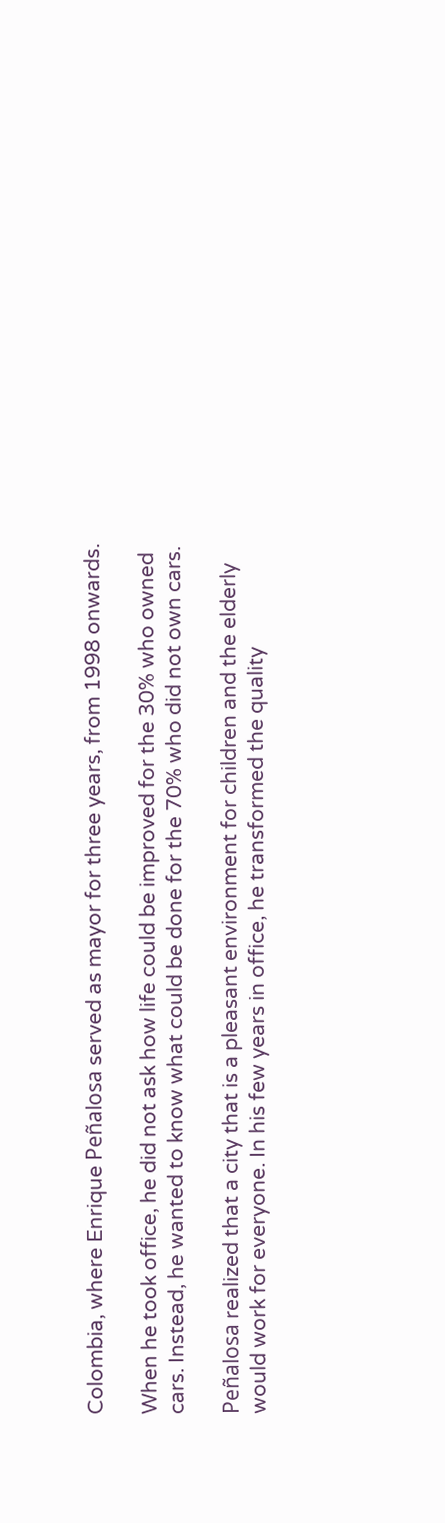Colombia, where Enrique Peñalosa served as mayor for three years, from 1998 onwards.

When he took office, he did not ask how life could be improved for the 30% who owned cars. Instead, he wanted to know what could be done for the 70% who did not own cars.

Peñalosa realized that a city that is a pleasant environment for children and the elderly would work for everyone. In his few years in office, he transformed the quality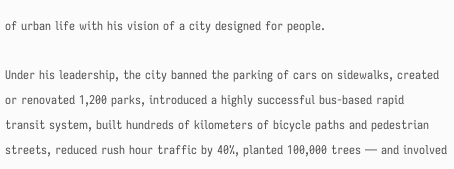of urban life with his vision of a city designed for people.

Under his leadership, the city banned the parking of cars on sidewalks, created or renovated 1,200 parks, introduced a highly successful bus-based rapid transit system, built hundreds of kilometers of bicycle paths and pedestrian streets, reduced rush hour traffic by 40%, planted 100,000 trees — and involved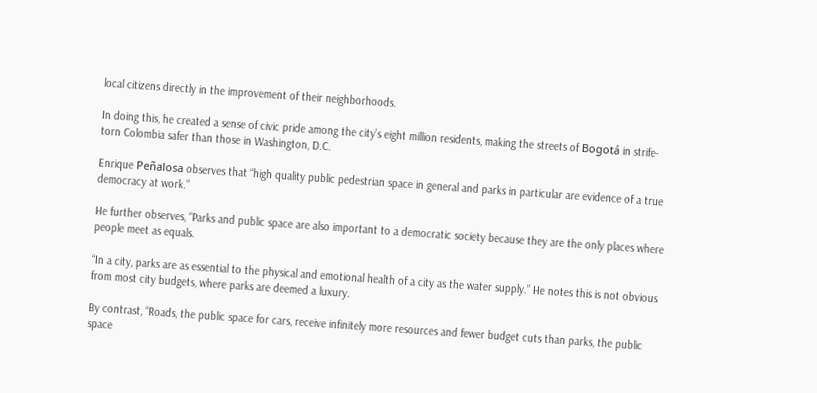local citizens directly in the improvement of their neighborhoods.

In doing this, he created a sense of civic pride among the city’s eight million residents, making the streets of Bogotá in strife-torn Colombia safer than those in Washington, D.C.

Enrique Peñalosa observes that “high quality public pedestrian space in general and parks in particular are evidence of a true democracy at work.”

He further observes, “Parks and public space are also important to a democratic society because they are the only places where people meet as equals.

“In a city, parks are as essential to the physical and emotional health of a city as the water supply.” He notes this is not obvious from most city budgets, where parks are deemed a luxury.

By contrast, “Roads, the public space for cars, receive infinitely more resources and fewer budget cuts than parks, the public space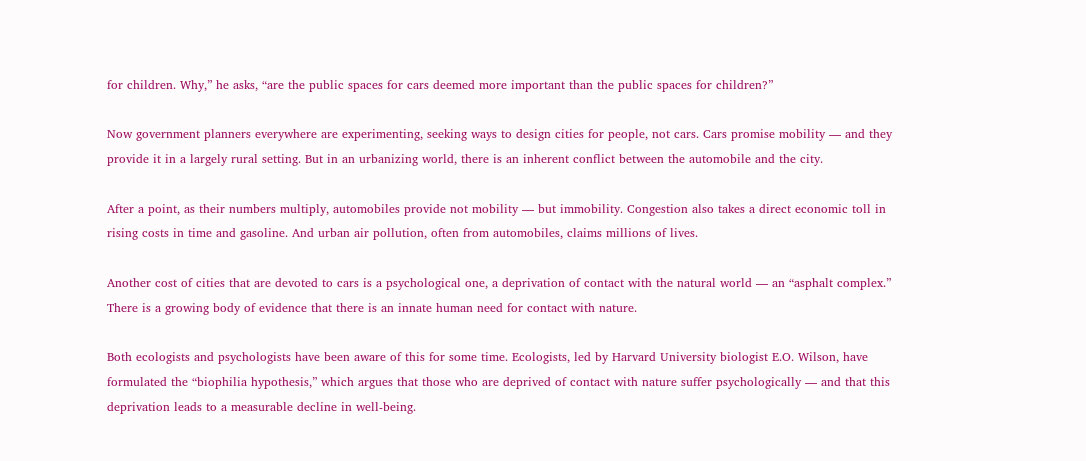for children. Why,” he asks, “are the public spaces for cars deemed more important than the public spaces for children?”

Now government planners everywhere are experimenting, seeking ways to design cities for people, not cars. Cars promise mobility — and they provide it in a largely rural setting. But in an urbanizing world, there is an inherent conflict between the automobile and the city.

After a point, as their numbers multiply, automobiles provide not mobility — but immobility. Congestion also takes a direct economic toll in rising costs in time and gasoline. And urban air pollution, often from automobiles, claims millions of lives.

Another cost of cities that are devoted to cars is a psychological one, a deprivation of contact with the natural world — an “asphalt complex.” There is a growing body of evidence that there is an innate human need for contact with nature.

Both ecologists and psychologists have been aware of this for some time. Ecologists, led by Harvard University biologist E.O. Wilson, have formulated the “biophilia hypothesis,” which argues that those who are deprived of contact with nature suffer psychologically — and that this deprivation leads to a measurable decline in well-being.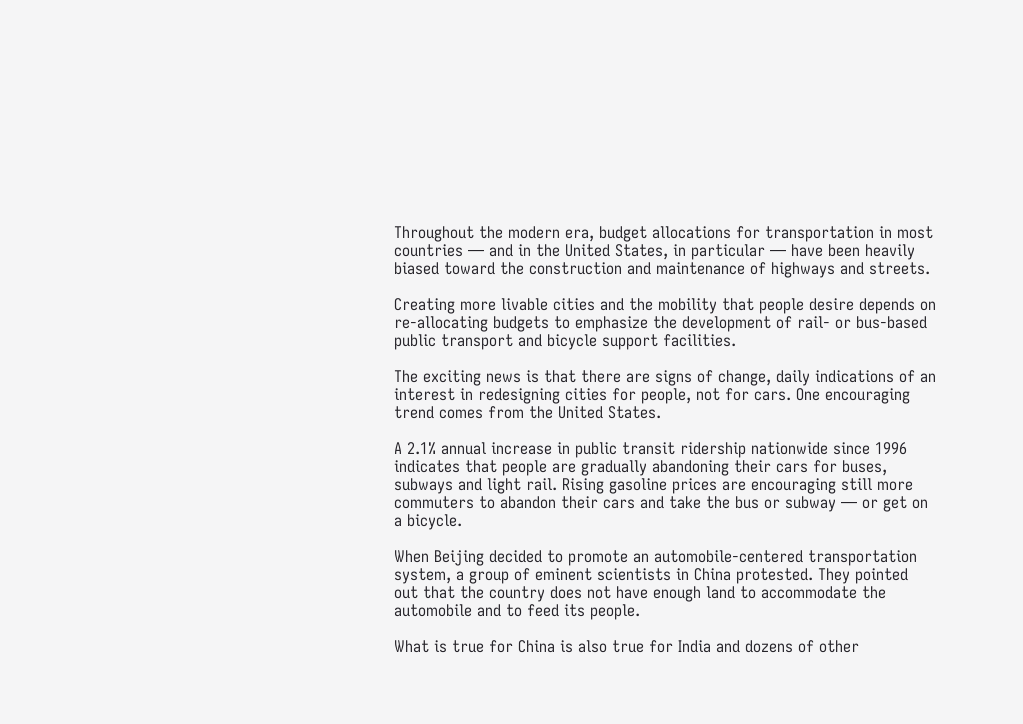Throughout the modern era, budget allocations for transportation in most countries — and in the United States, in particular — have been heavily biased toward the construction and maintenance of highways and streets.

Creating more livable cities and the mobility that people desire depends on re-allocating budgets to emphasize the development of rail- or bus-based public transport and bicycle support facilities.

The exciting news is that there are signs of change, daily indications of an interest in redesigning cities for people, not for cars. One encouraging trend comes from the United States.

A 2.1% annual increase in public transit ridership nationwide since 1996 indicates that people are gradually abandoning their cars for buses, subways and light rail. Rising gasoline prices are encouraging still more commuters to abandon their cars and take the bus or subway — or get on a bicycle.

When Beijing decided to promote an automobile-centered transportation system, a group of eminent scientists in China protested. They pointed out that the country does not have enough land to accommodate the automobile and to feed its people.

What is true for China is also true for India and dozens of other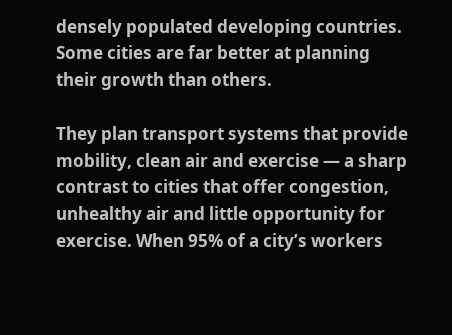densely populated developing countries. Some cities are far better at planning their growth than others.

They plan transport systems that provide mobility, clean air and exercise — a sharp contrast to cities that offer congestion, unhealthy air and little opportunity for exercise. When 95% of a city’s workers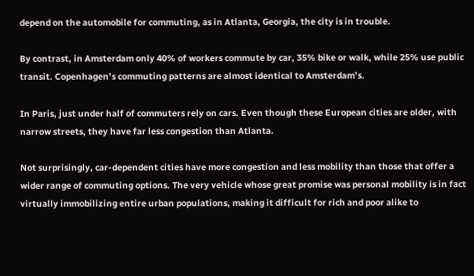depend on the automobile for commuting, as in Atlanta, Georgia, the city is in trouble.

By contrast, in Amsterdam only 40% of workers commute by car, 35% bike or walk, while 25% use public transit. Copenhagen’s commuting patterns are almost identical to Amsterdam’s.

In Paris, just under half of commuters rely on cars. Even though these European cities are older, with narrow streets, they have far less congestion than Atlanta.

Not surprisingly, car-dependent cities have more congestion and less mobility than those that offer a wider range of commuting options. The very vehicle whose great promise was personal mobility is in fact virtually immobilizing entire urban populations, making it difficult for rich and poor alike to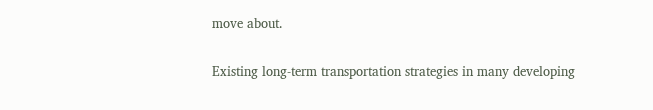move about.

Existing long-term transportation strategies in many developing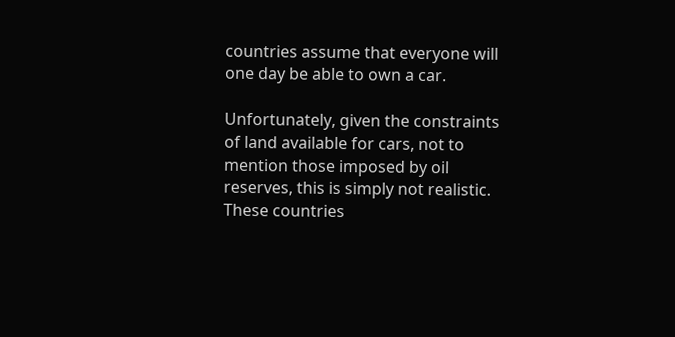countries assume that everyone will one day be able to own a car.

Unfortunately, given the constraints of land available for cars, not to mention those imposed by oil reserves, this is simply not realistic. These countries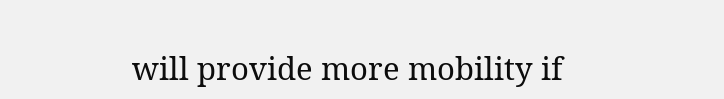will provide more mobility if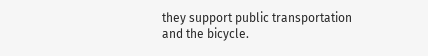they support public transportation and the bicycle.